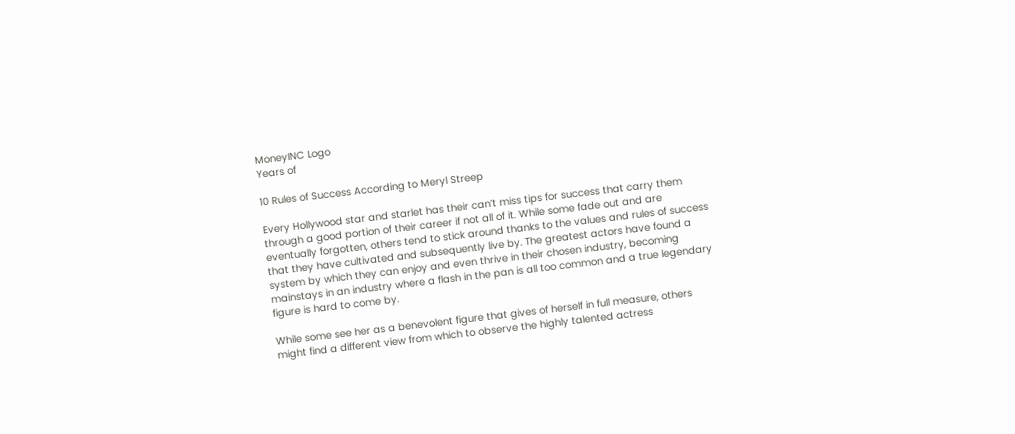MoneyINC Logo
Years of

10 Rules of Success According to Meryl Streep

Every Hollywood star and starlet has their can’t miss tips for success that carry them through a good portion of their career if not all of it. While some fade out and are eventually forgotten, others tend to stick around thanks to the values and rules of success that they have cultivated and subsequently live by. The greatest actors have found a system by which they can enjoy and even thrive in their chosen industry, becoming mainstays in an industry where a flash in the pan is all too common and a true legendary figure is hard to come by.

While some see her as a benevolent figure that gives of herself in full measure, others might find a different view from which to observe the highly talented actress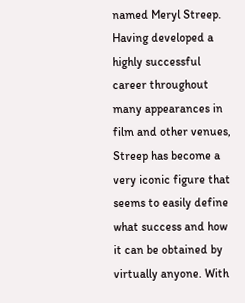named Meryl Streep. Having developed a highly successful career throughout many appearances in film and other venues, Streep has become a very iconic figure that seems to easily define what success and how it can be obtained by virtually anyone. With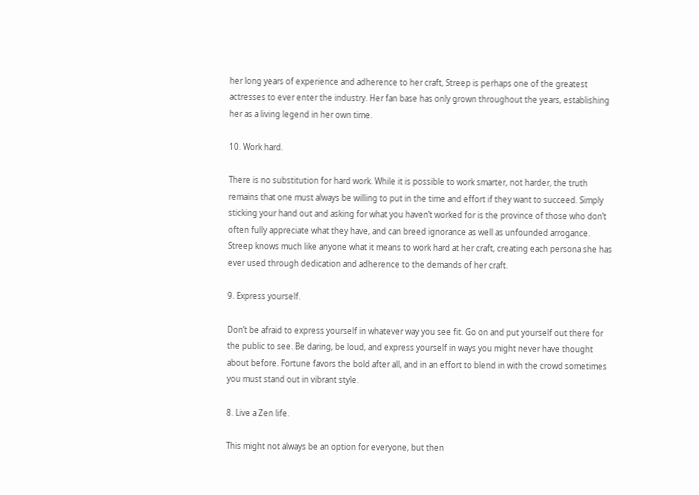her long years of experience and adherence to her craft, Streep is perhaps one of the greatest actresses to ever enter the industry. Her fan base has only grown throughout the years, establishing her as a living legend in her own time.

10. Work hard.

There is no substitution for hard work. While it is possible to work smarter, not harder, the truth remains that one must always be willing to put in the time and effort if they want to succeed. Simply sticking your hand out and asking for what you haven’t worked for is the province of those who don’t often fully appreciate what they have, and can breed ignorance as well as unfounded arrogance. Streep knows much like anyone what it means to work hard at her craft, creating each persona she has ever used through dedication and adherence to the demands of her craft.

9. Express yourself.

Don’t be afraid to express yourself in whatever way you see fit. Go on and put yourself out there for the public to see. Be daring, be loud, and express yourself in ways you might never have thought about before. Fortune favors the bold after all, and in an effort to blend in with the crowd sometimes you must stand out in vibrant style.

8. Live a Zen life.

This might not always be an option for everyone, but then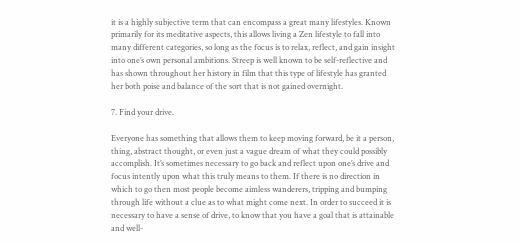it is a highly subjective term that can encompass a great many lifestyles. Known primarily for its meditative aspects, this allows living a Zen lifestyle to fall into many different categories, so long as the focus is to relax, reflect, and gain insight into one’s own personal ambitions. Streep is well known to be self-reflective and has shown throughout her history in film that this type of lifestyle has granted her both poise and balance of the sort that is not gained overnight.

7. Find your drive.

Everyone has something that allows them to keep moving forward, be it a person, thing, abstract thought, or even just a vague dream of what they could possibly accomplish. It’s sometimes necessary to go back and reflect upon one’s drive and focus intently upon what this truly means to them. If there is no direction in which to go then most people become aimless wanderers, tripping and bumping through life without a clue as to what might come next. In order to succeed it is necessary to have a sense of drive, to know that you have a goal that is attainable and well-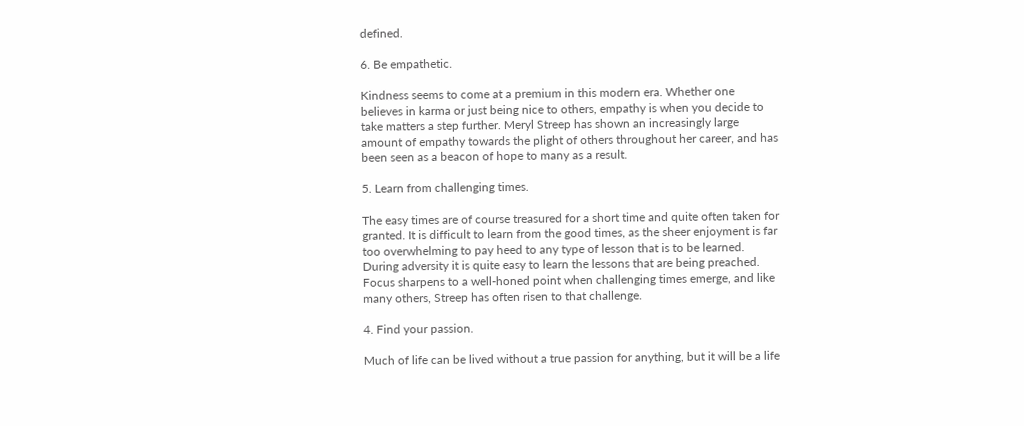defined.

6. Be empathetic.

Kindness seems to come at a premium in this modern era. Whether one believes in karma or just being nice to others, empathy is when you decide to take matters a step further. Meryl Streep has shown an increasingly large amount of empathy towards the plight of others throughout her career, and has been seen as a beacon of hope to many as a result.

5. Learn from challenging times.

The easy times are of course treasured for a short time and quite often taken for granted. It is difficult to learn from the good times, as the sheer enjoyment is far too overwhelming to pay heed to any type of lesson that is to be learned. During adversity it is quite easy to learn the lessons that are being preached. Focus sharpens to a well-honed point when challenging times emerge, and like many others, Streep has often risen to that challenge.

4. Find your passion.

Much of life can be lived without a true passion for anything, but it will be a life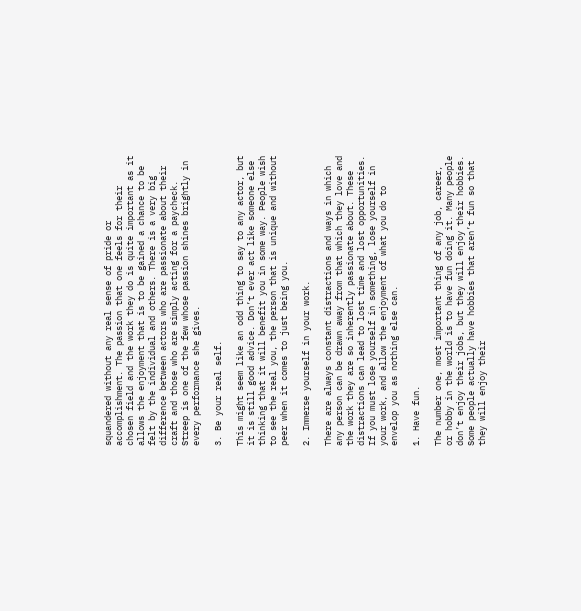squandered without any real sense of pride or accomplishment. The passion that one feels for their chosen field and the work they do is quite important as it allows the enjoyment that is to be gained a chance to be felt by the individual and others. There is a very big difference between actors who are passionate about their craft and those who are simply acting for a paycheck. Streep is one of the few whose passion shines brightly in every performance she gives.

3. Be your real self.

This might seem like an odd thing to say to any actor, but it is still good advice. Don’t ever act like someone else thinking that it will benefit you in some way. People wish to see the real you, the person that is unique and without peer when it comes to just being you.

2. Immerse yourself in your work.

There are always constant distractions and ways in which any person can be drawn away from that which they love and the work they are so inherently passionate about. These distractions can lead to lost time and lost opportunities. If you must lose yourself in something, lose yourself in your work, and allow the enjoyment of what you do to envelop you as nothing else can.

1. Have fun.

The number one, most important thing of any job, career, or hobby in the world is to have fun doing it. Many people don’t enjoy their jobs, but they will enjoy their hobbies. Some people actually have hobbies that aren’t fun so that they will enjoy their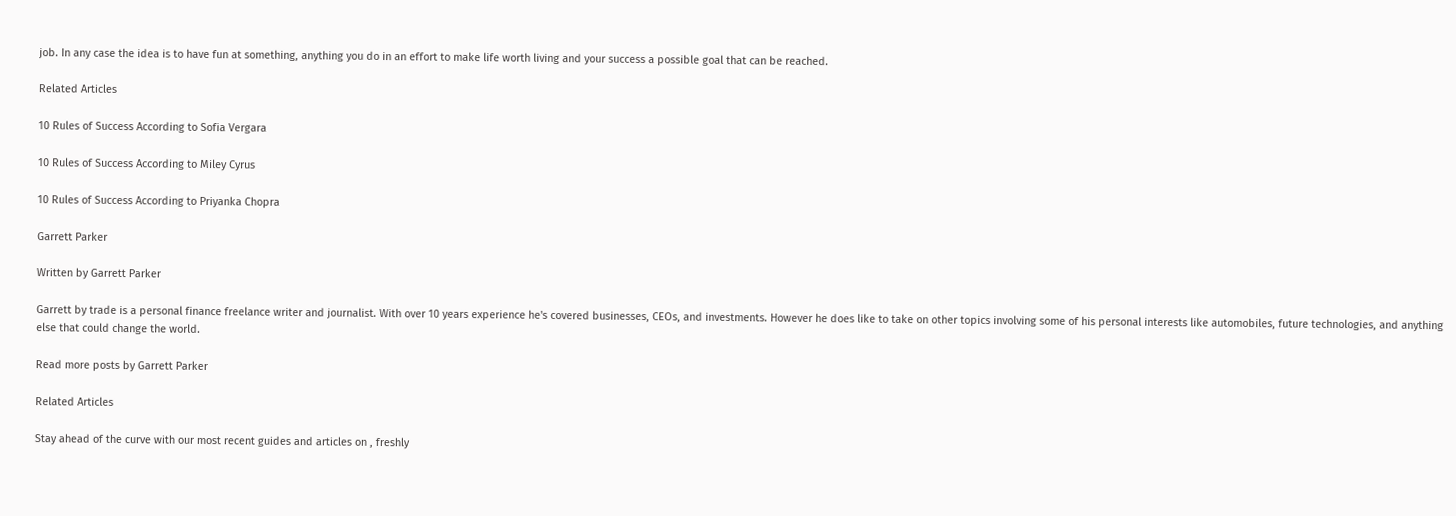job. In any case the idea is to have fun at something, anything you do in an effort to make life worth living and your success a possible goal that can be reached.

Related Articles

10 Rules of Success According to Sofia Vergara

10 Rules of Success According to Miley Cyrus

10 Rules of Success According to Priyanka Chopra

Garrett Parker

Written by Garrett Parker

Garrett by trade is a personal finance freelance writer and journalist. With over 10 years experience he's covered businesses, CEOs, and investments. However he does like to take on other topics involving some of his personal interests like automobiles, future technologies, and anything else that could change the world.

Read more posts by Garrett Parker

Related Articles

Stay ahead of the curve with our most recent guides and articles on , freshly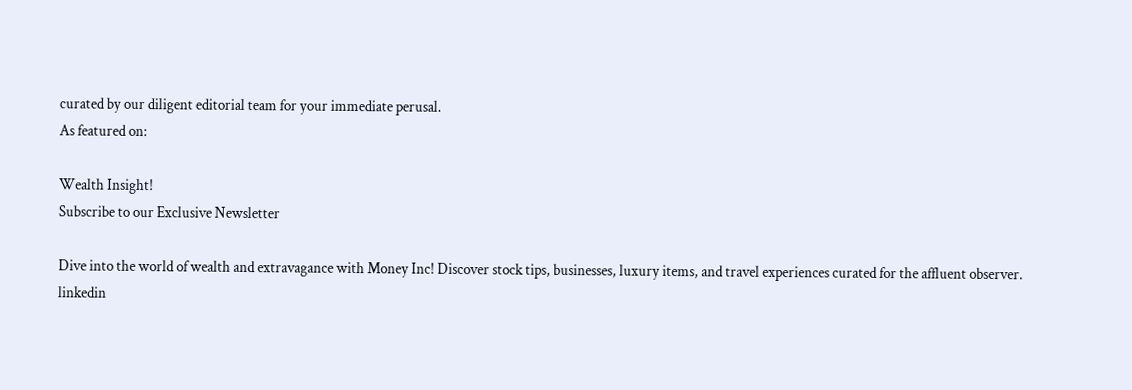curated by our diligent editorial team for your immediate perusal.
As featured on:

Wealth Insight!
Subscribe to our Exclusive Newsletter

Dive into the world of wealth and extravagance with Money Inc! Discover stock tips, businesses, luxury items, and travel experiences curated for the affluent observer.
linkedin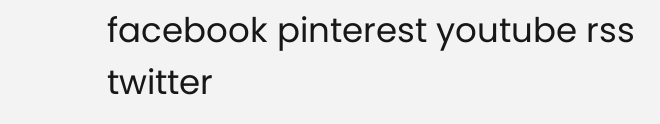facebook pinterest youtube rss twitter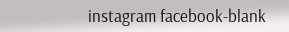instagram facebook-blank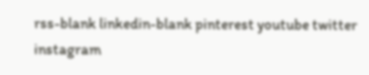rss-blank linkedin-blank pinterest youtube twitter instagram